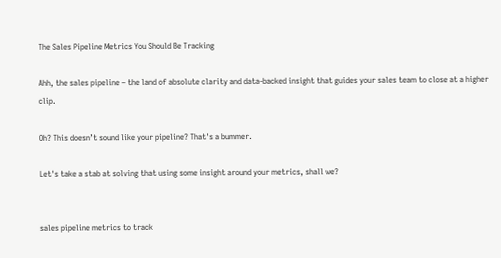The Sales Pipeline Metrics You Should Be Tracking

Ahh, the sales pipeline – the land of absolute clarity and data-backed insight that guides your sales team to close at a higher clip.

Oh? This doesn’t sound like your pipeline? That's a bummer.

Let's take a stab at solving that using some insight around your metrics, shall we?


sales pipeline metrics to track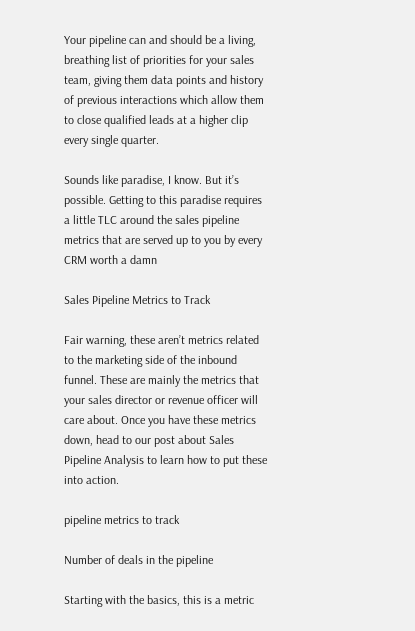Your pipeline can and should be a living, breathing list of priorities for your sales team, giving them data points and history of previous interactions which allow them to close qualified leads at a higher clip every single quarter.

Sounds like paradise, I know. But it’s possible. Getting to this paradise requires a little TLC around the sales pipeline metrics that are served up to you by every CRM worth a damn

Sales Pipeline Metrics to Track

Fair warning, these aren’t metrics related to the marketing side of the inbound funnel. These are mainly the metrics that your sales director or revenue officer will care about. Once you have these metrics down, head to our post about Sales Pipeline Analysis to learn how to put these into action.

pipeline metrics to track

Number of deals in the pipeline

Starting with the basics, this is a metric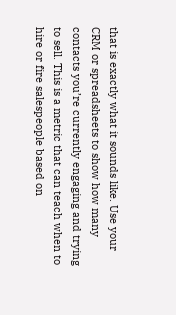that is exactly what it sounds like. Use your CRM or spreadsheets to show how many contacts you’re currently engaging and trying to sell. This is a metric that can teach when to hire or fire salespeople based on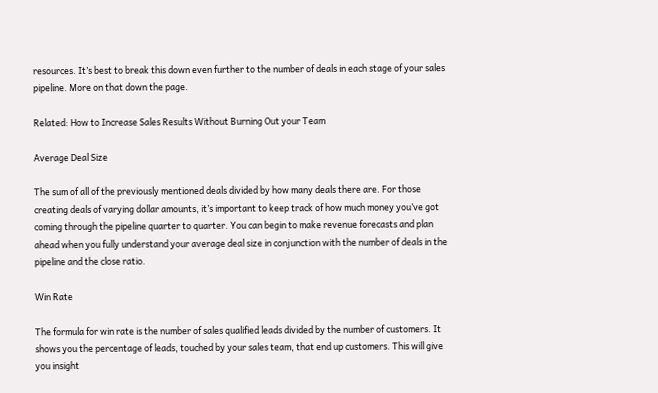resources. It’s best to break this down even further to the number of deals in each stage of your sales pipeline. More on that down the page.

Related: How to Increase Sales Results Without Burning Out your Team

Average Deal Size

The sum of all of the previously mentioned deals divided by how many deals there are. For those creating deals of varying dollar amounts, it’s important to keep track of how much money you’ve got coming through the pipeline quarter to quarter. You can begin to make revenue forecasts and plan ahead when you fully understand your average deal size in conjunction with the number of deals in the pipeline and the close ratio.

Win Rate

The formula for win rate is the number of sales qualified leads divided by the number of customers. It shows you the percentage of leads, touched by your sales team, that end up customers. This will give you insight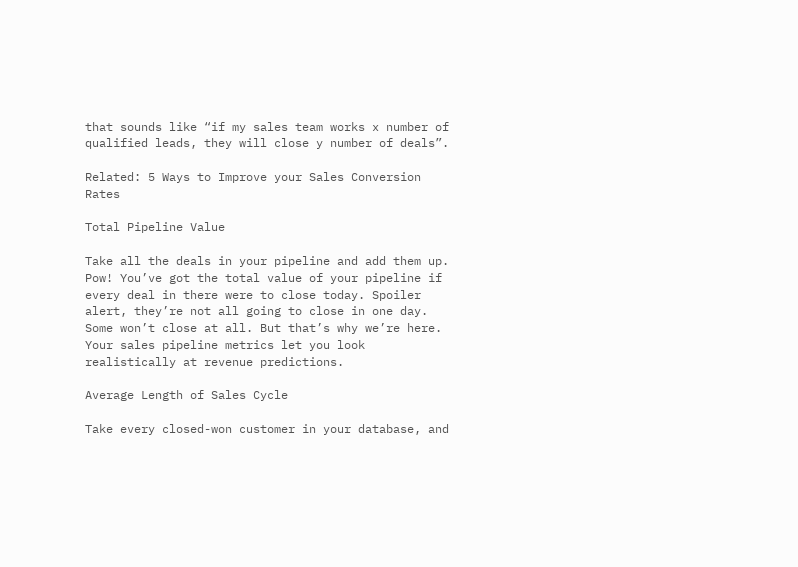that sounds like “if my sales team works x number of qualified leads, they will close y number of deals”.

Related: 5 Ways to Improve your Sales Conversion Rates

Total Pipeline Value

Take all the deals in your pipeline and add them up. Pow! You’ve got the total value of your pipeline if every deal in there were to close today. Spoiler alert, they’re not all going to close in one day. Some won’t close at all. But that’s why we’re here. Your sales pipeline metrics let you look realistically at revenue predictions.

Average Length of Sales Cycle

Take every closed-won customer in your database, and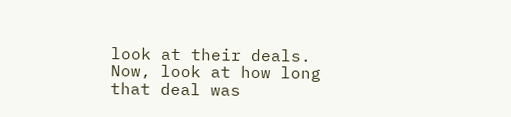look at their deals. Now, look at how long that deal was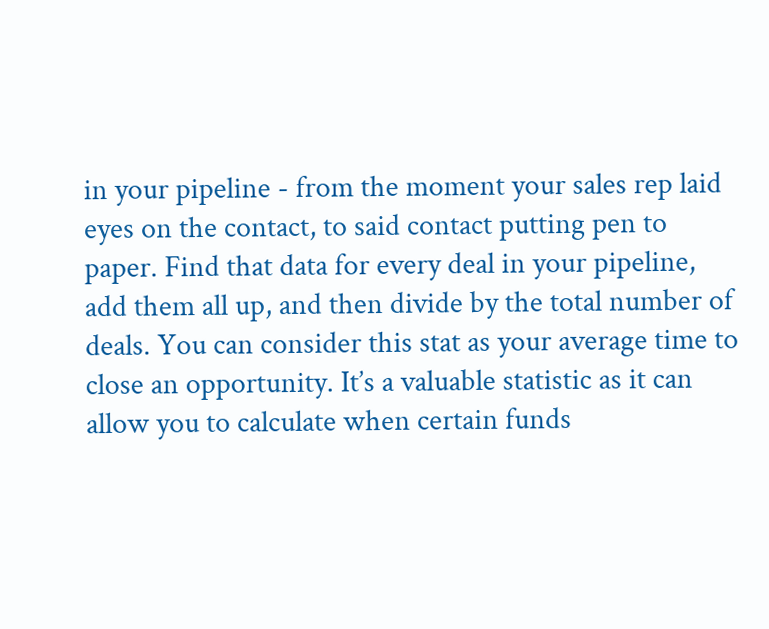in your pipeline - from the moment your sales rep laid eyes on the contact, to said contact putting pen to paper. Find that data for every deal in your pipeline, add them all up, and then divide by the total number of deals. You can consider this stat as your average time to close an opportunity. It’s a valuable statistic as it can allow you to calculate when certain funds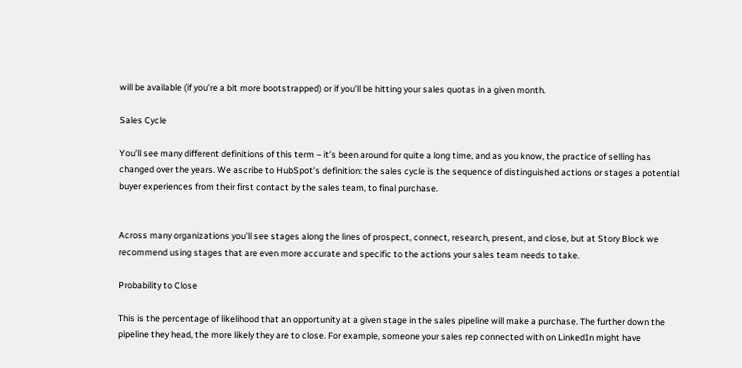will be available (if you’re a bit more bootstrapped) or if you’ll be hitting your sales quotas in a given month.

Sales Cycle

You’ll see many different definitions of this term – it’s been around for quite a long time, and as you know, the practice of selling has changed over the years. We ascribe to HubSpot’s definition: the sales cycle is the sequence of distinguished actions or stages a potential buyer experiences from their first contact by the sales team, to final purchase.


Across many organizations you’ll see stages along the lines of prospect, connect, research, present, and close, but at Story Block we recommend using stages that are even more accurate and specific to the actions your sales team needs to take.

Probability to Close

This is the percentage of likelihood that an opportunity at a given stage in the sales pipeline will make a purchase. The further down the pipeline they head, the more likely they are to close. For example, someone your sales rep connected with on LinkedIn might have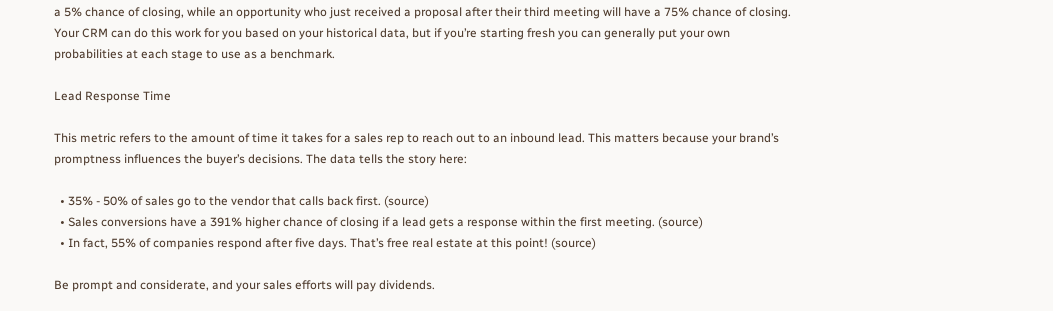a 5% chance of closing, while an opportunity who just received a proposal after their third meeting will have a 75% chance of closing. Your CRM can do this work for you based on your historical data, but if you’re starting fresh you can generally put your own probabilities at each stage to use as a benchmark.

Lead Response Time

This metric refers to the amount of time it takes for a sales rep to reach out to an inbound lead. This matters because your brand’s promptness influences the buyer’s decisions. The data tells the story here:

  • 35% - 50% of sales go to the vendor that calls back first. (source)
  • Sales conversions have a 391% higher chance of closing if a lead gets a response within the first meeting. (source)
  • In fact, 55% of companies respond after five days. That’s free real estate at this point! (source)

Be prompt and considerate, and your sales efforts will pay dividends.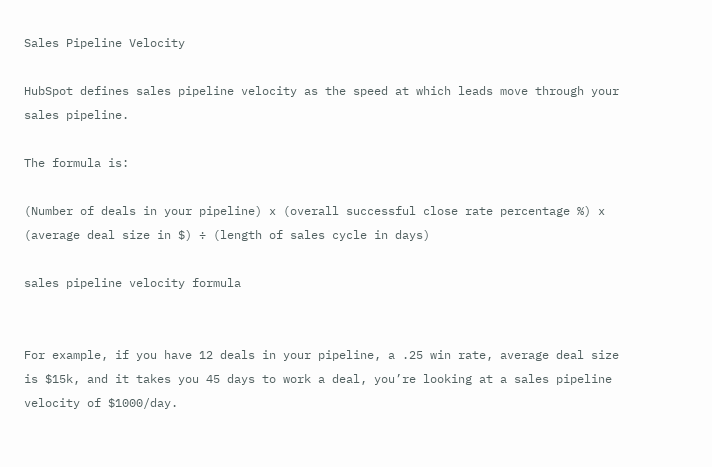Sales Pipeline Velocity

HubSpot defines sales pipeline velocity as the speed at which leads move through your sales pipeline.

The formula is:

(Number of deals in your pipeline) x (overall successful close rate percentage %) x (average deal size in $) ÷ (length of sales cycle in days)

sales pipeline velocity formula


For example, if you have 12 deals in your pipeline, a .25 win rate, average deal size is $15k, and it takes you 45 days to work a deal, you’re looking at a sales pipeline velocity of $1000/day.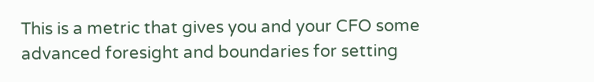This is a metric that gives you and your CFO some advanced foresight and boundaries for setting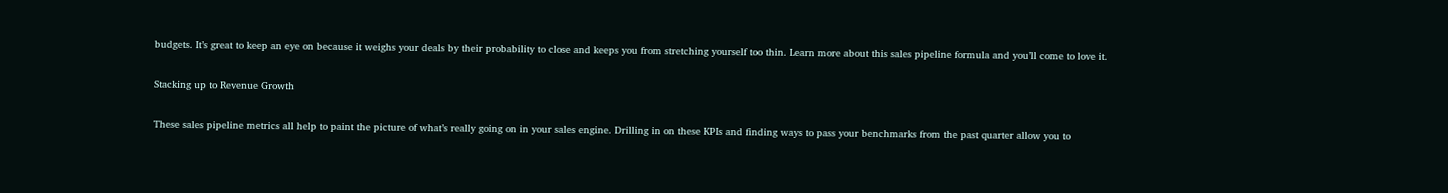budgets. It’s great to keep an eye on because it weighs your deals by their probability to close and keeps you from stretching yourself too thin. Learn more about this sales pipeline formula and you’ll come to love it.

Stacking up to Revenue Growth

These sales pipeline metrics all help to paint the picture of what’s really going on in your sales engine. Drilling in on these KPIs and finding ways to pass your benchmarks from the past quarter allow you to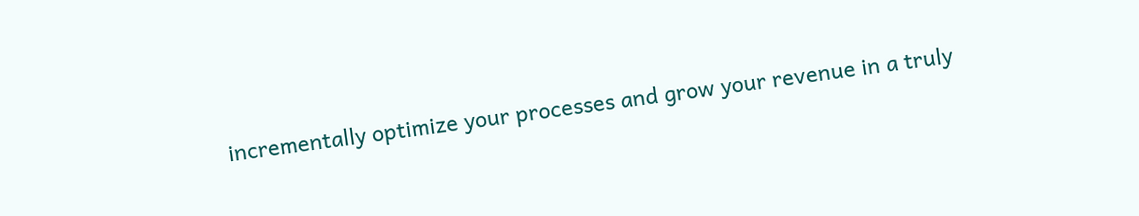incrementally optimize your processes and grow your revenue in a truly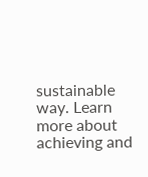sustainable way. Learn more about achieving and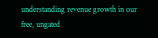understanding revenue growth in our free, ungated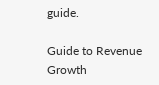guide.

Guide to Revenue Growth